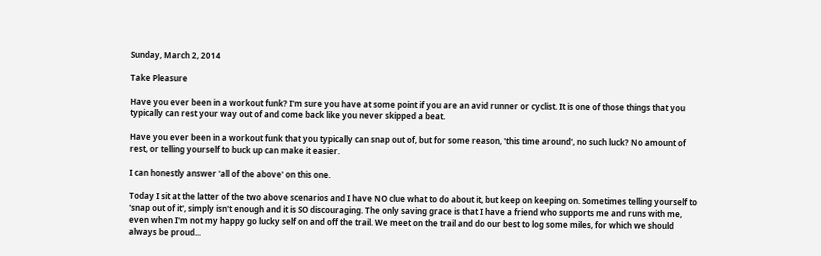Sunday, March 2, 2014

Take Pleasure

Have you ever been in a workout funk? I'm sure you have at some point if you are an avid runner or cyclist. It is one of those things that you typically can rest your way out of and come back like you never skipped a beat.

Have you ever been in a workout funk that you typically can snap out of, but for some reason, 'this time around', no such luck? No amount of rest, or telling yourself to buck up can make it easier.

I can honestly answer 'all of the above' on this one.

Today I sit at the latter of the two above scenarios and I have NO clue what to do about it, but keep on keeping on. Sometimes telling yourself to 'snap out of it', simply isn't enough and it is SO discouraging. The only saving grace is that I have a friend who supports me and runs with me, even when I'm not my happy go lucky self on and off the trail. We meet on the trail and do our best to log some miles, for which we should always be proud...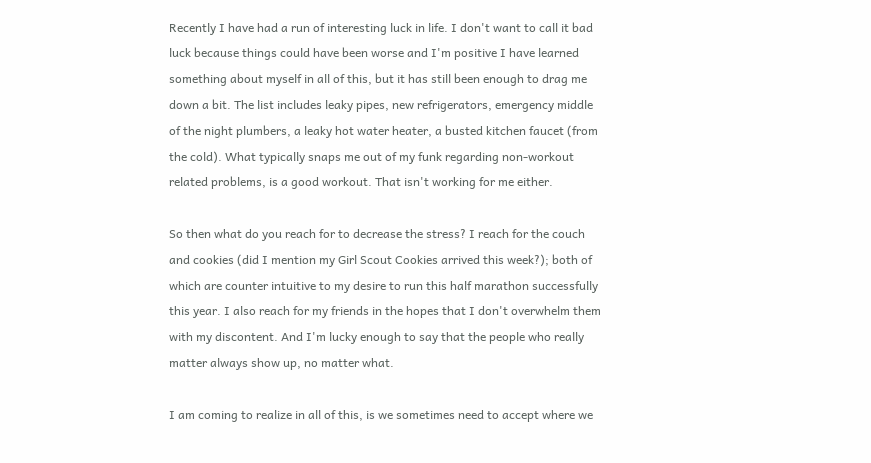Recently I have had a run of interesting luck in life. I don't want to call it bad luck because things could have been worse and I'm positive I have learned something about myself in all of this, but it has still been enough to drag me down a bit. The list includes leaky pipes, new refrigerators, emergency middle of the night plumbers, a leaky hot water heater, a busted kitchen faucet (from the cold). What typically snaps me out of my funk regarding non-workout related problems, is a good workout. That isn't working for me either.

So then what do you reach for to decrease the stress? I reach for the couch and cookies (did I mention my Girl Scout Cookies arrived this week?); both of which are counter intuitive to my desire to run this half marathon successfully this year. I also reach for my friends in the hopes that I don't overwhelm them with my discontent. And I'm lucky enough to say that the people who really matter always show up, no matter what.

I am coming to realize in all of this, is we sometimes need to accept where we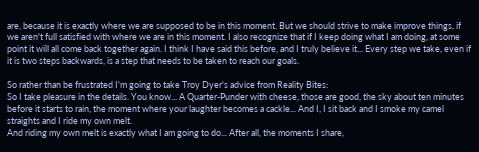are, because it is exactly where we are supposed to be in this moment. But we should strive to make improve things, if we aren't full satisfied with where we are in this moment. I also recognize that if I keep doing what I am doing, at some point it will all come back together again. I think I have said this before, and I truly believe it... Every step we take, even if it is two steps backwards, is a step that needs to be taken to reach our goals.

So rather than be frustrated I'm going to take Troy Dyer's advice from Reality Bites:
So I take pleasure in the details. You know... A Quarter-Punder with cheese, those are good, the sky about ten minutes before it starts to rain, the moment where your laughter becomes a cackle... And I, I sit back and I smoke my camel straights and I ride my own melt.
And riding my own melt is exactly what I am going to do... After all, the moments I share,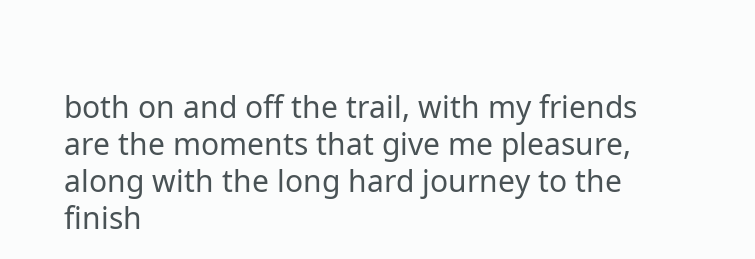both on and off the trail, with my friends are the moments that give me pleasure, along with the long hard journey to the finish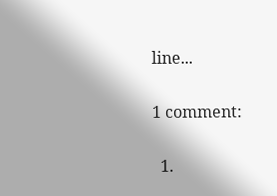line...

1 comment:

  1.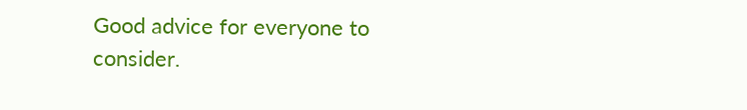Good advice for everyone to consider.